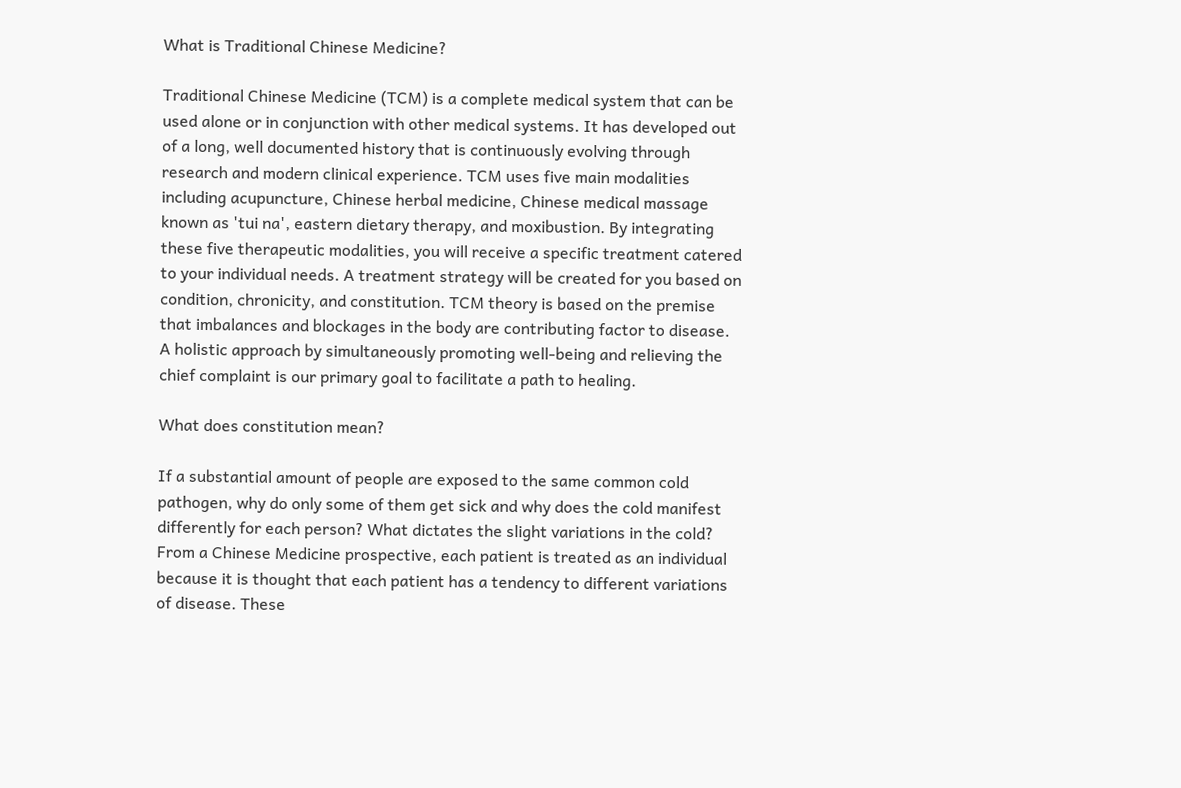What is Traditional Chinese Medicine?

Traditional Chinese Medicine (TCM) is a complete medical system that can be used alone or in conjunction with other medical systems. It has developed out of a long, well documented history that is continuously evolving through research and modern clinical experience. TCM uses five main modalities including acupuncture, Chinese herbal medicine, Chinese medical massage known as 'tui na', eastern dietary therapy, and moxibustion. By integrating these five therapeutic modalities, you will receive a specific treatment catered to your individual needs. A treatment strategy will be created for you based on condition, chronicity, and constitution. TCM theory is based on the premise that imbalances and blockages in the body are contributing factor to disease. A holistic approach by simultaneously promoting well-being and relieving the chief complaint is our primary goal to facilitate a path to healing.

What does constitution mean?

If a substantial amount of people are exposed to the same common cold pathogen, why do only some of them get sick and why does the cold manifest differently for each person? What dictates the slight variations in the cold? From a Chinese Medicine prospective, each patient is treated as an individual because it is thought that each patient has a tendency to different variations of disease. These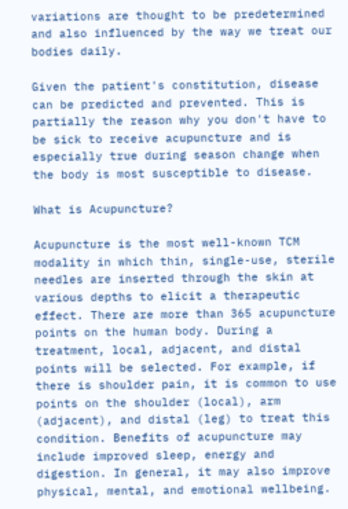variations are thought to be predetermined and also influenced by the way we treat our bodies daily.

Given the patient's constitution, disease can be predicted and prevented. This is partially the reason why you don't have to be sick to receive acupuncture and is especially true during season change when the body is most susceptible to disease.

What is Acupuncture?

Acupuncture is the most well-known TCM modality in which thin, single-use, sterile needles are inserted through the skin at various depths to elicit a therapeutic effect. There are more than 365 acupuncture points on the human body. During a treatment, local, adjacent, and distal points will be selected. For example, if there is shoulder pain, it is common to use points on the shoulder (local), arm (adjacent), and distal (leg) to treat this condition. Benefits of acupuncture may include improved sleep, energy and digestion. In general, it may also improve physical, mental, and emotional wellbeing.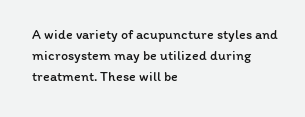A wide variety of acupuncture styles and microsystem may be utilized during treatment. These will be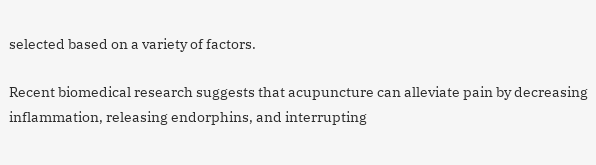selected based on a variety of factors.

Recent biomedical research suggests that acupuncture can alleviate pain by decreasing inflammation, releasing endorphins, and interrupting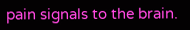pain signals to the brain.